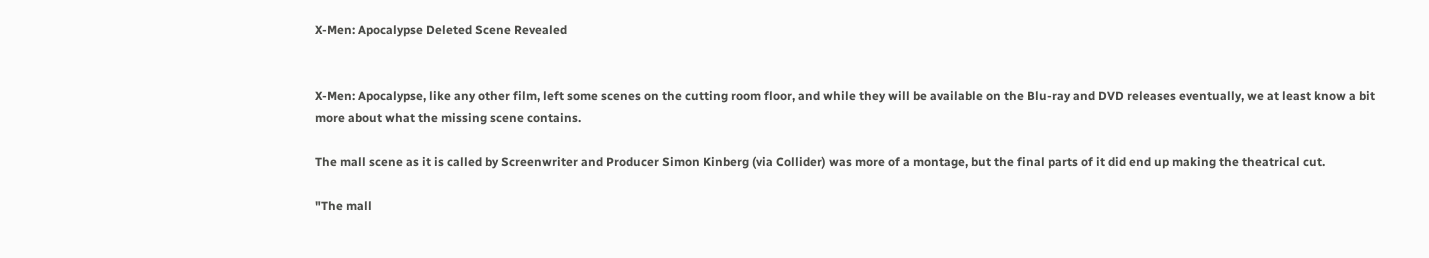X-Men: Apocalypse Deleted Scene Revealed


X-Men: Apocalypse, like any other film, left some scenes on the cutting room floor, and while they will be available on the Blu-ray and DVD releases eventually, we at least know a bit more about what the missing scene contains.

The mall scene as it is called by Screenwriter and Producer Simon Kinberg (via Collider) was more of a montage, but the final parts of it did end up making the theatrical cut.

"The mall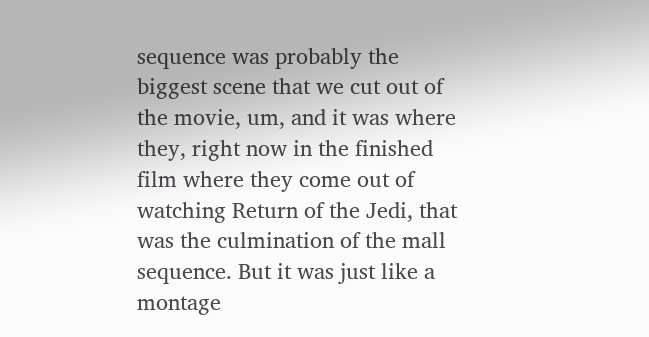sequence was probably the biggest scene that we cut out of the movie, um, and it was where they, right now in the finished film where they come out of watching Return of the Jedi, that was the culmination of the mall sequence. But it was just like a montage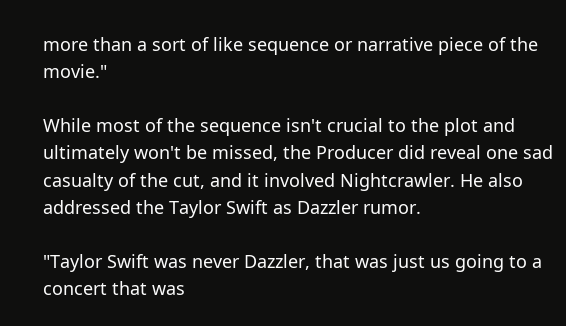more than a sort of like sequence or narrative piece of the movie."

While most of the sequence isn't crucial to the plot and ultimately won't be missed, the Producer did reveal one sad casualty of the cut, and it involved Nightcrawler. He also addressed the Taylor Swift as Dazzler rumor.

"Taylor Swift was never Dazzler, that was just us going to a concert that was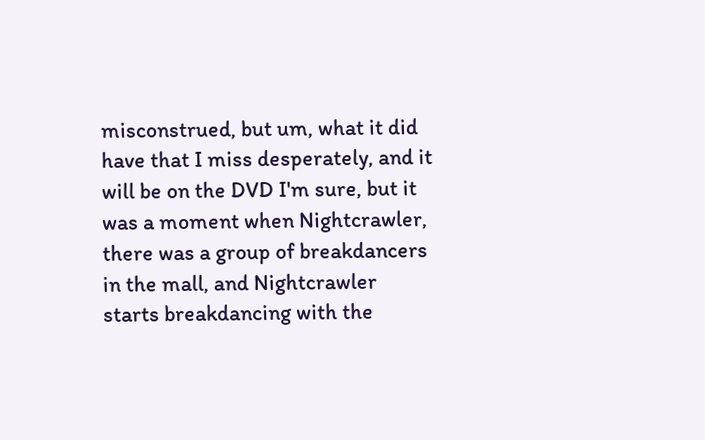misconstrued, but um, what it did have that I miss desperately, and it will be on the DVD I'm sure, but it was a moment when Nightcrawler, there was a group of breakdancers in the mall, and Nightcrawler starts breakdancing with the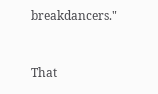breakdancers."


That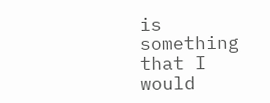is something that I would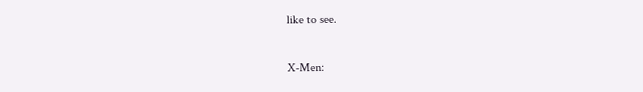like to see.

X-Men: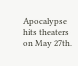Apocalypse hits theaters on May 27th.